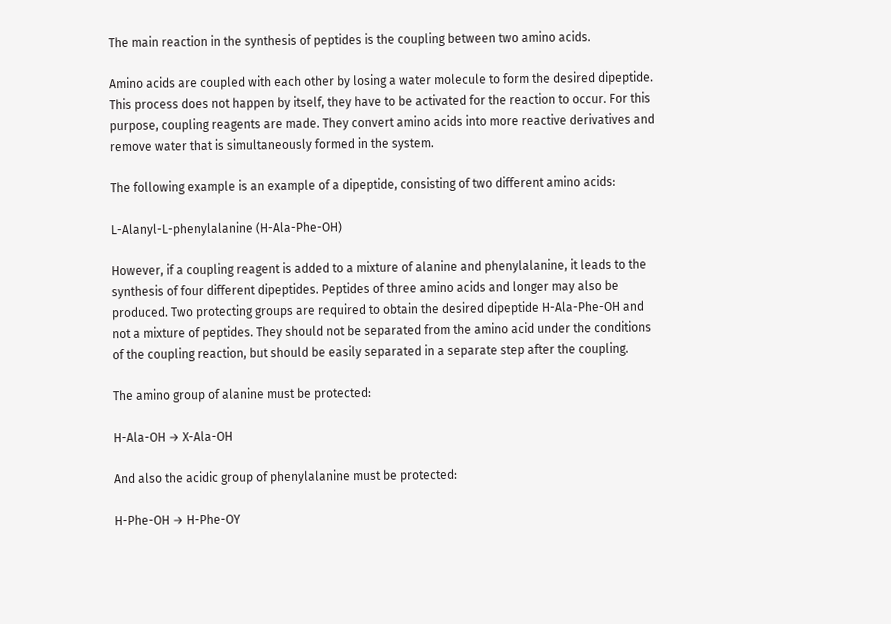The main reaction in the synthesis of peptides is the coupling between two amino acids.

Amino acids are coupled with each other by losing a water molecule to form the desired dipeptide. This process does not happen by itself, they have to be activated for the reaction to occur. For this purpose, coupling reagents are made. They convert amino acids into more reactive derivatives and remove water that is simultaneously formed in the system.

The following example is an example of a dipeptide, consisting of two different amino acids:

L-Alanyl-L-phenylalanine (H-Ala-Phe-OH)

However, if a coupling reagent is added to a mixture of alanine and phenylalanine, it leads to the synthesis of four different dipeptides. Peptides of three amino acids and longer may also be produced. Two protecting groups are required to obtain the desired dipeptide H-Ala-Phe-OH and not a mixture of peptides. They should not be separated from the amino acid under the conditions of the coupling reaction, but should be easily separated in a separate step after the coupling.

The amino group of alanine must be protected:

H-Ala-OH → X-Ala-OH

And also the acidic group of phenylalanine must be protected:

H-Phe-OH → H-Phe-OY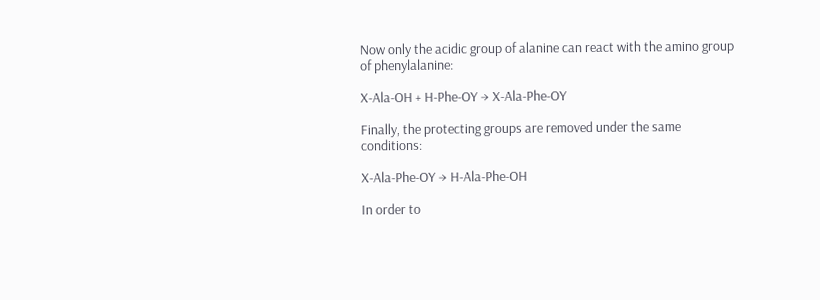Now only the acidic group of alanine can react with the amino group of phenylalanine:

X-Ala-OH + H-Phe-OY → X-Ala-Phe-OY

Finally, the protecting groups are removed under the same conditions:

X-Ala-Phe-OY → H-Ala-Phe-OH

In order to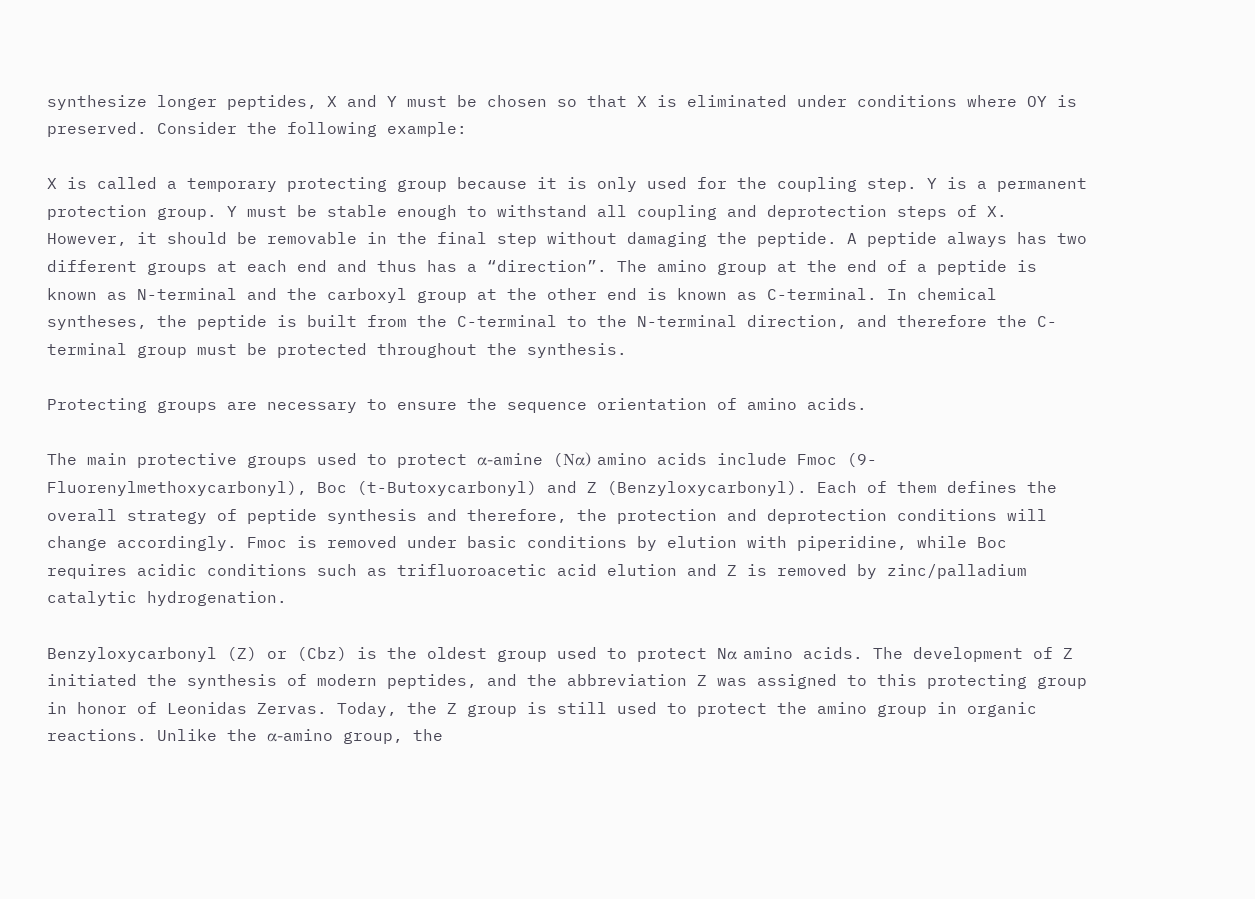synthesize longer peptides, X and Y must be chosen so that X is eliminated under conditions where OY is preserved. Consider the following example:

X is called a temporary protecting group because it is only used for the coupling step. Y is a permanent protection group. Y must be stable enough to withstand all coupling and deprotection steps of X. However, it should be removable in the final step without damaging the peptide. A peptide always has two different groups at each end and thus has a “direction”. The amino group at the end of a peptide is known as N-terminal and the carboxyl group at the other end is known as C-terminal. In chemical syntheses, the peptide is built from the C-terminal to the N-terminal direction, and therefore the C-terminal group must be protected throughout the synthesis.

Protecting groups are necessary to ensure the sequence orientation of amino acids.

The main protective groups used to protect α-amine (Nα) amino acids include Fmoc (9-Fluorenylmethoxycarbonyl), Boc (t-Butoxycarbonyl) and Z (Benzyloxycarbonyl). Each of them defines the overall strategy of peptide synthesis and therefore, the protection and deprotection conditions will change accordingly. Fmoc is removed under basic conditions by elution with piperidine, while Boc requires acidic conditions such as trifluoroacetic acid elution and Z is removed by zinc/palladium catalytic hydrogenation.

Benzyloxycarbonyl (Z) or (Cbz) is the oldest group used to protect Nα amino acids. The development of Z initiated the synthesis of modern peptides, and the abbreviation Z was assigned to this protecting group in honor of Leonidas Zervas. Today, the Z group is still used to protect the amino group in organic reactions. Unlike the α-amino group, the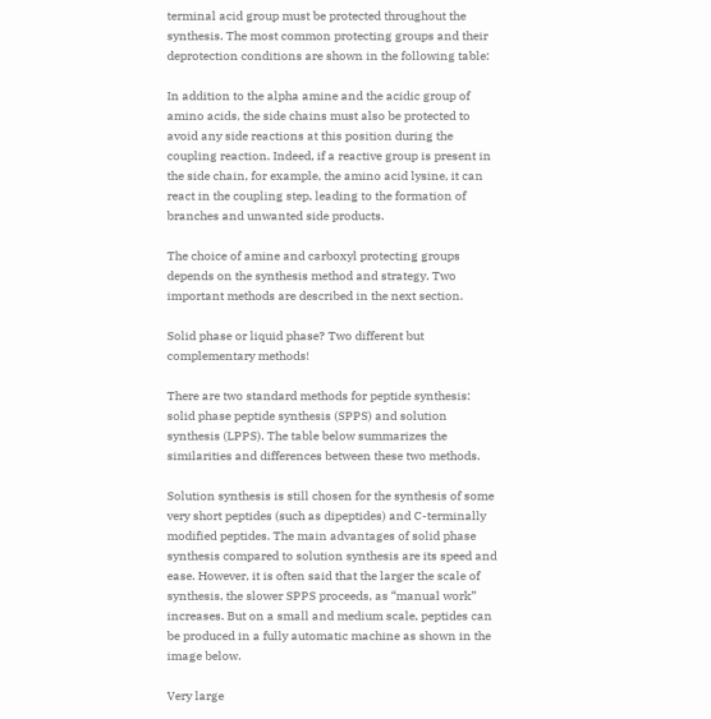terminal acid group must be protected throughout the synthesis. The most common protecting groups and their deprotection conditions are shown in the following table:

In addition to the alpha amine and the acidic group of amino acids, the side chains must also be protected to avoid any side reactions at this position during the coupling reaction. Indeed, if a reactive group is present in the side chain, for example, the amino acid lysine, it can react in the coupling step, leading to the formation of branches and unwanted side products.

The choice of amine and carboxyl protecting groups depends on the synthesis method and strategy. Two important methods are described in the next section.

Solid phase or liquid phase? Two different but complementary methods!

There are two standard methods for peptide synthesis: solid phase peptide synthesis (SPPS) and solution synthesis (LPPS). The table below summarizes the similarities and differences between these two methods.

Solution synthesis is still chosen for the synthesis of some very short peptides (such as dipeptides) and C-terminally modified peptides. The main advantages of solid phase synthesis compared to solution synthesis are its speed and ease. However, it is often said that the larger the scale of synthesis, the slower SPPS proceeds, as “manual work” increases. But on a small and medium scale, peptides can be produced in a fully automatic machine as shown in the image below.

Very large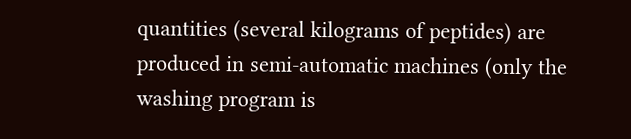quantities (several kilograms of peptides) are produced in semi-automatic machines (only the washing program is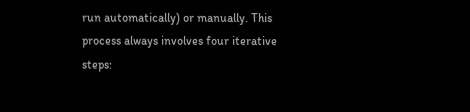run automatically) or manually. This process always involves four iterative steps: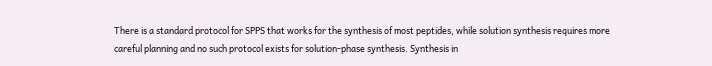There is a standard protocol for SPPS that works for the synthesis of most peptides, while solution synthesis requires more careful planning and no such protocol exists for solution-phase synthesis. Synthesis in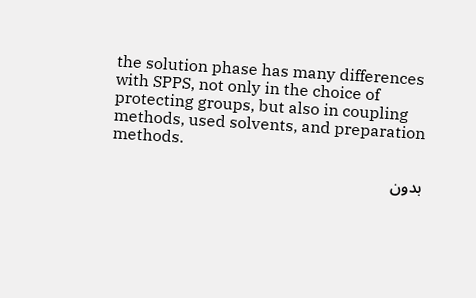the solution phase has many differences with SPPS, not only in the choice of protecting groups, but also in coupling methods, used solvents, and preparation methods.

بدون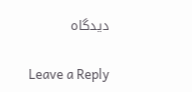دیدگاه

Leave a Reply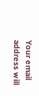Your email address will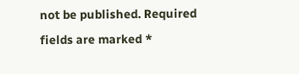not be published. Required fields are marked *